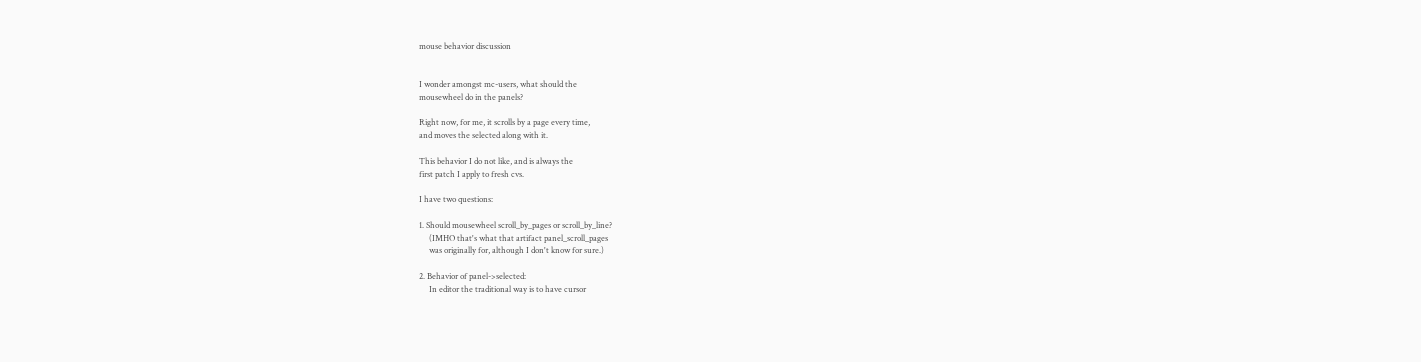mouse behavior discussion


I wonder amongst mc-users, what should the
mousewheel do in the panels?

Right now, for me, it scrolls by a page every time,
and moves the selected along with it.

This behavior I do not like, and is always the
first patch I apply to fresh cvs.

I have two questions:

1. Should mousewheel scroll_by_pages or scroll_by_line?
     (IMHO that's what that artifact panel_scroll_pages
     was originally for, although I don't know for sure.)

2. Behavior of panel->selected:
     In editor the traditional way is to have cursor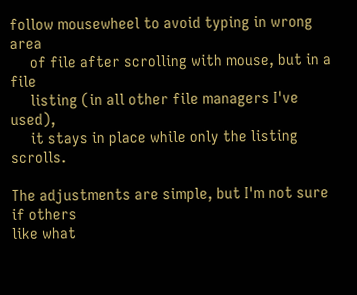follow mousewheel to avoid typing in wrong area
     of file after scrolling with mouse, but in a file
     listing (in all other file managers I've used),
     it stays in place while only the listing scrolls.

The adjustments are simple, but I'm not sure if others
like what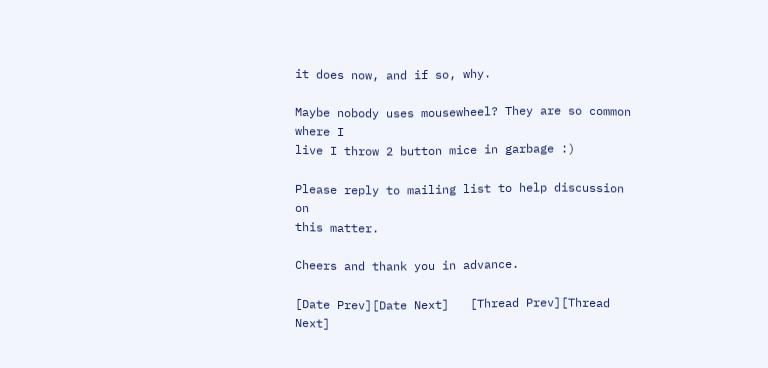it does now, and if so, why.

Maybe nobody uses mousewheel? They are so common where I
live I throw 2 button mice in garbage :)

Please reply to mailing list to help discussion on
this matter.

Cheers and thank you in advance.

[Date Prev][Date Next]   [Thread Prev][Thread Next]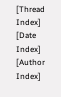[Thread Index] [Date Index] [Author Index]